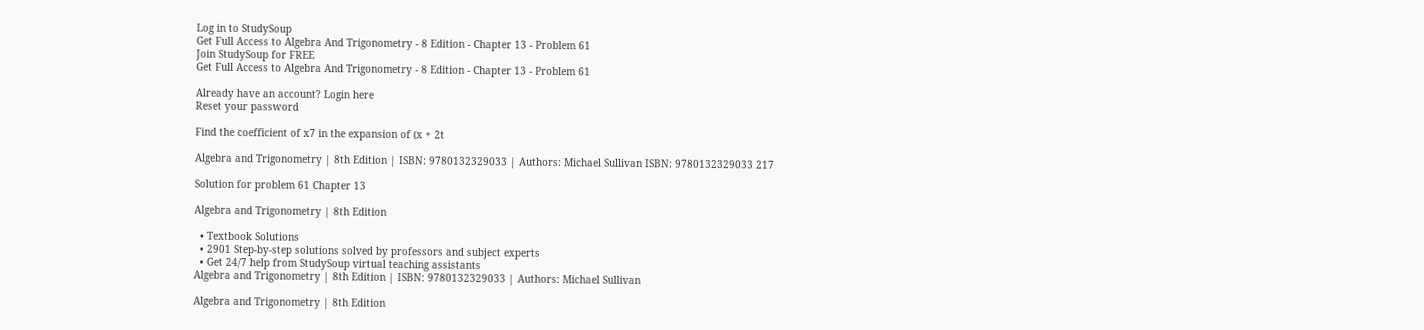Log in to StudySoup
Get Full Access to Algebra And Trigonometry - 8 Edition - Chapter 13 - Problem 61
Join StudySoup for FREE
Get Full Access to Algebra And Trigonometry - 8 Edition - Chapter 13 - Problem 61

Already have an account? Login here
Reset your password

Find the coefficient of x7 in the expansion of (x + 2t

Algebra and Trigonometry | 8th Edition | ISBN: 9780132329033 | Authors: Michael Sullivan ISBN: 9780132329033 217

Solution for problem 61 Chapter 13

Algebra and Trigonometry | 8th Edition

  • Textbook Solutions
  • 2901 Step-by-step solutions solved by professors and subject experts
  • Get 24/7 help from StudySoup virtual teaching assistants
Algebra and Trigonometry | 8th Edition | ISBN: 9780132329033 | Authors: Michael Sullivan

Algebra and Trigonometry | 8th Edition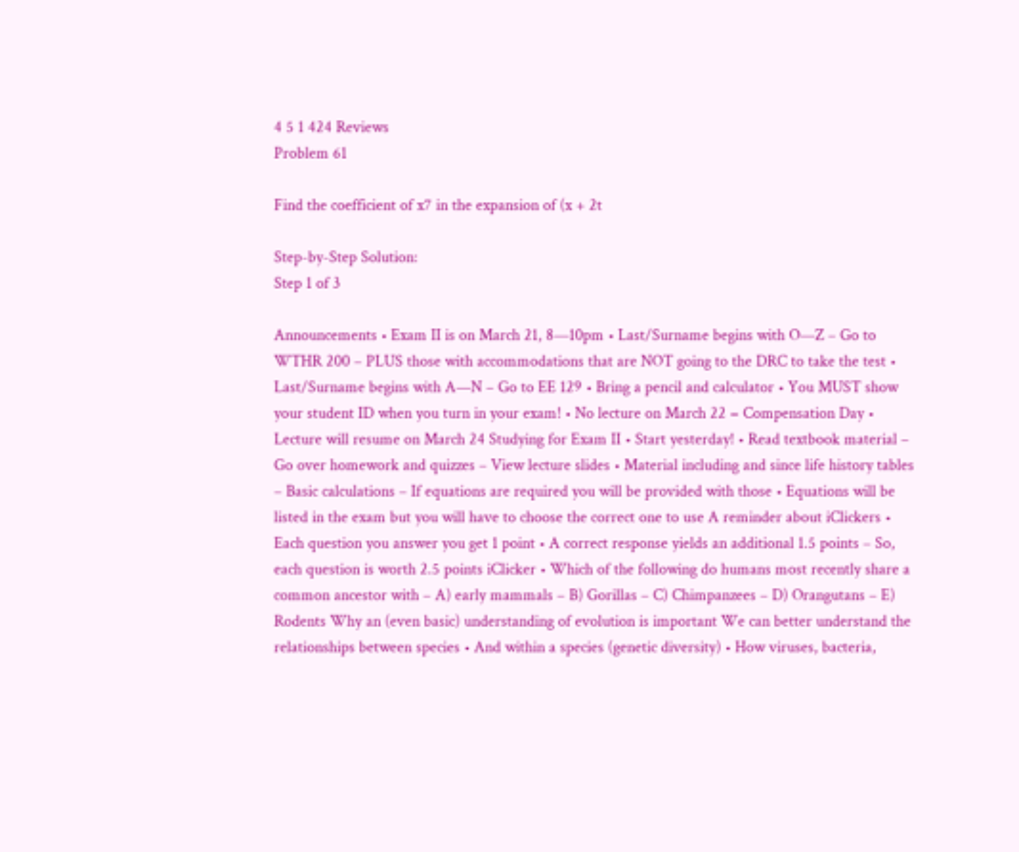4 5 1 424 Reviews
Problem 61

Find the coefficient of x7 in the expansion of (x + 2t

Step-by-Step Solution:
Step 1 of 3

Announcements • Exam II is on March 21, 8—10pm • Last/Surname begins with O—Z – Go to WTHR 200 – PLUS those with accommodations that are NOT going to the DRC to take the test • Last/Surname begins with A—N – Go to EE 129 • Bring a pencil and calculator • You MUST show your student ID when you turn in your exam! • No lecture on March 22 = Compensation Day • Lecture will resume on March 24 Studying for Exam II • Start yesterday! • Read textbook material – Go over homework and quizzes – View lecture slides • Material including and since life history tables – Basic calculations – If equations are required you will be provided with those • Equations will be listed in the exam but you will have to choose the correct one to use A reminder about iClickers • Each question you answer you get 1 point • A correct response yields an additional 1.5 points – So, each question is worth 2.5 points iClicker • Which of the following do humans most recently share a common ancestor with – A) early mammals – B) Gorillas – C) Chimpanzees – D) Orangutans – E) Rodents Why an (even basic) understanding of evolution is important We can better understand the relationships between species • And within a species (genetic diversity) • How viruses, bacteria,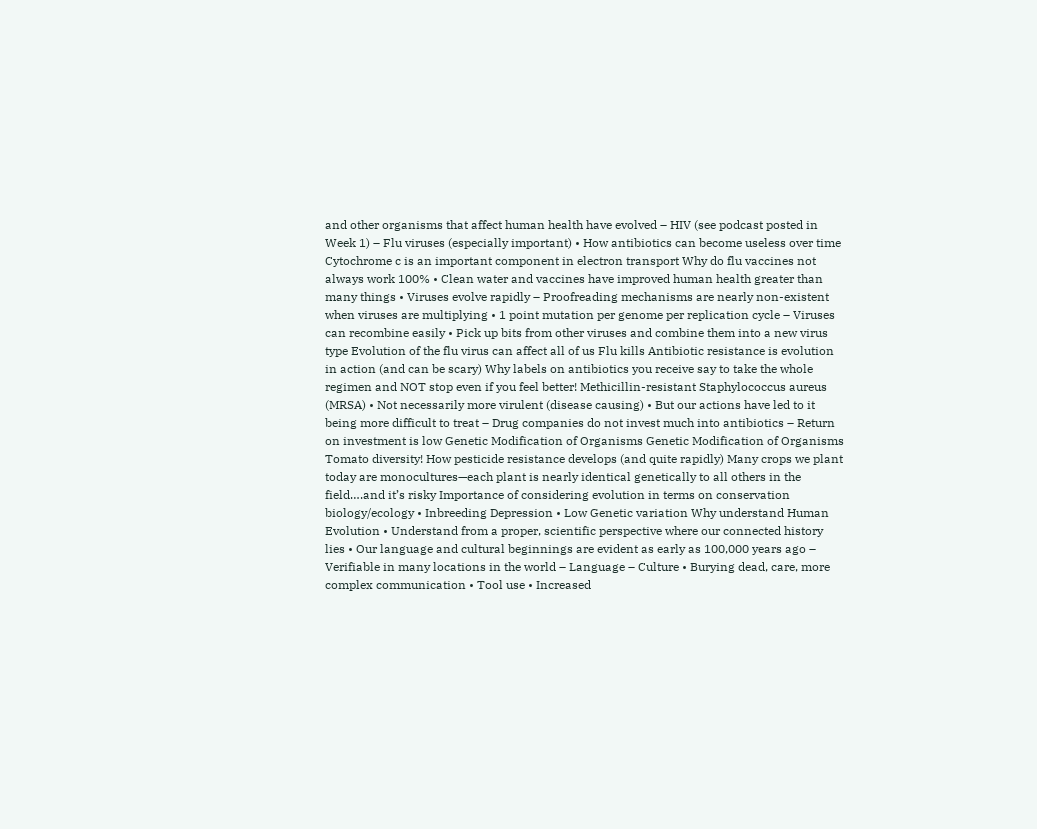and other organisms that affect human health have evolved – HIV (see podcast posted in Week 1) – Flu viruses (especially important) • How antibiotics can become useless over time Cytochrome c is an important component in electron transport Why do flu vaccines not always work 100% • Clean water and vaccines have improved human health greater than many things • Viruses evolve rapidly – Proofreading mechanisms are nearly non-existent when viruses are multiplying • 1 point mutation per genome per replication cycle – Viruses can recombine easily • Pick up bits from other viruses and combine them into a new virus type Evolution of the flu virus can affect all of us Flu kills Antibiotic resistance is evolution in action (and can be scary) Why labels on antibiotics you receive say to take the whole regimen and NOT stop even if you feel better! Methicillin-resistant Staphylococcus aureus (MRSA) • Not necessarily more virulent (disease causing) • But our actions have led to it being more difficult to treat – Drug companies do not invest much into antibiotics – Return on investment is low Genetic Modification of Organisms Genetic Modification of Organisms Tomato diversity! How pesticide resistance develops (and quite rapidly) Many crops we plant today are monocultures—each plant is nearly identical genetically to all others in the field….and it’s risky Importance of considering evolution in terms on conservation biology/ecology • Inbreeding Depression • Low Genetic variation Why understand Human Evolution • Understand from a proper, scientific perspective where our connected history lies • Our language and cultural beginnings are evident as early as 100,000 years ago – Verifiable in many locations in the world – Language – Culture • Burying dead, care, more complex communication • Tool use • Increased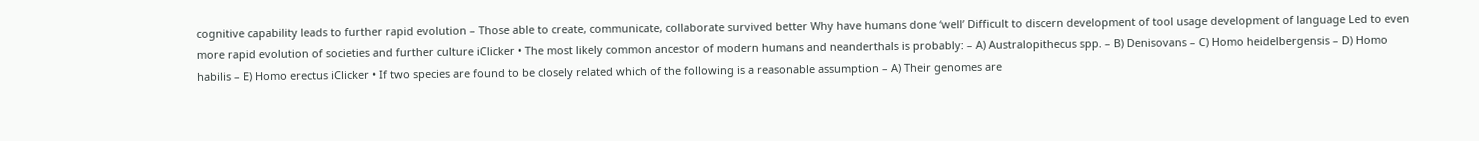cognitive capability leads to further rapid evolution – Those able to create, communicate, collaborate survived better Why have humans done ‘well’ Difficult to discern development of tool usage development of language Led to even more rapid evolution of societies and further culture iClicker • The most likely common ancestor of modern humans and neanderthals is probably: – A) Australopithecus spp. – B) Denisovans – C) Homo heidelbergensis – D) Homo habilis – E) Homo erectus iClicker • If two species are found to be closely related which of the following is a reasonable assumption – A) Their genomes are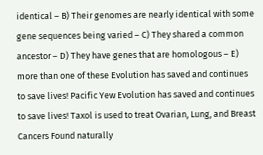identical – B) Their genomes are nearly identical with some gene sequences being varied – C) They shared a common ancestor – D) They have genes that are homologous – E) more than one of these Evolution has saved and continues to save lives! Pacific Yew Evolution has saved and continues to save lives! Taxol is used to treat Ovarian, Lung, and Breast Cancers Found naturally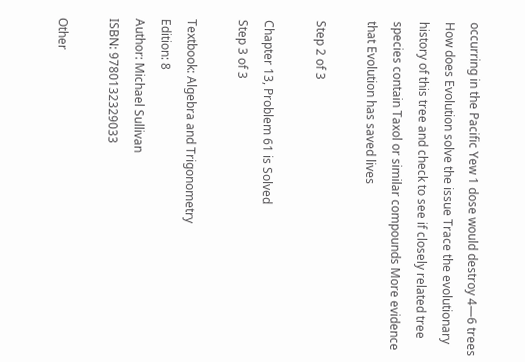occurring in the Pacific Yew 1 dose would destroy 4—6 trees How does Evolution solve the issue Trace the evolutionary history of this tree and check to see if closely related tree species contain Taxol or similar compounds More evidence that Evolution has saved lives

Step 2 of 3

Chapter 13, Problem 61 is Solved
Step 3 of 3

Textbook: Algebra and Trigonometry
Edition: 8
Author: Michael Sullivan
ISBN: 9780132329033

Other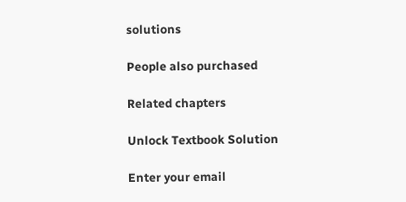solutions

People also purchased

Related chapters

Unlock Textbook Solution

Enter your email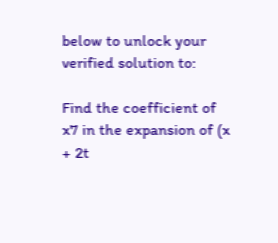below to unlock your verified solution to:

Find the coefficient of x7 in the expansion of (x + 2t